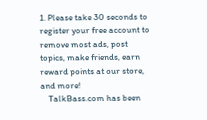1. Please take 30 seconds to register your free account to remove most ads, post topics, make friends, earn reward points at our store, and more!
    TalkBass.com has been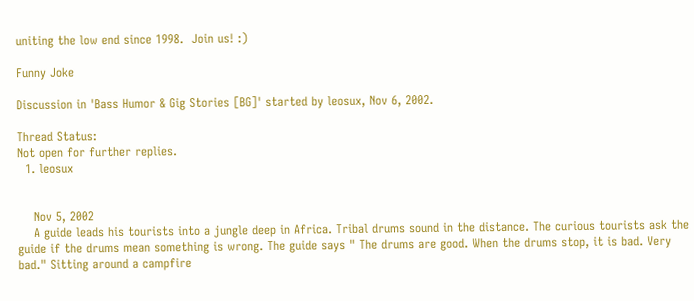uniting the low end since 1998.  Join us! :)

Funny Joke

Discussion in 'Bass Humor & Gig Stories [BG]' started by leosux, Nov 6, 2002.

Thread Status:
Not open for further replies.
  1. leosux


    Nov 5, 2002
    A guide leads his tourists into a jungle deep in Africa. Tribal drums sound in the distance. The curious tourists ask the guide if the drums mean something is wrong. The guide says " The drums are good. When the drums stop, it is bad. Very bad." Sitting around a campfire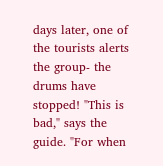days later, one of the tourists alerts the group- the drums have stopped! "This is bad," says the guide. "For when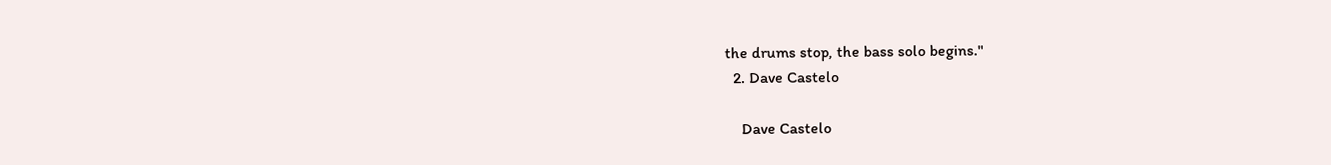the drums stop, the bass solo begins."
  2. Dave Castelo

    Dave Castelo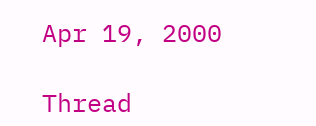Apr 19, 2000

Thread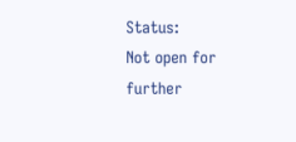Status:
Not open for further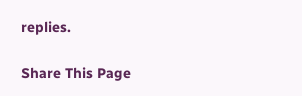replies.

Share This Page